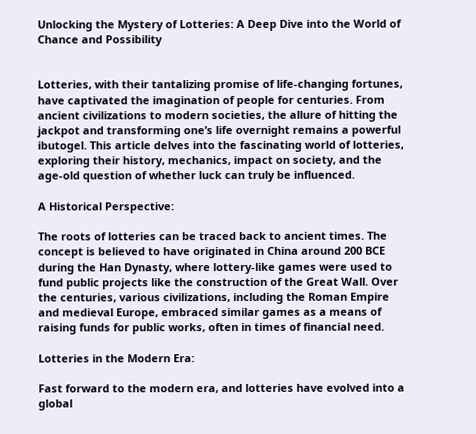Unlocking the Mystery of Lotteries: A Deep Dive into the World of Chance and Possibility


Lotteries, with their tantalizing promise of life-changing fortunes, have captivated the imagination of people for centuries. From ancient civilizations to modern societies, the allure of hitting the jackpot and transforming one’s life overnight remains a powerful ibutogel. This article delves into the fascinating world of lotteries, exploring their history, mechanics, impact on society, and the age-old question of whether luck can truly be influenced.

A Historical Perspective:

The roots of lotteries can be traced back to ancient times. The concept is believed to have originated in China around 200 BCE during the Han Dynasty, where lottery-like games were used to fund public projects like the construction of the Great Wall. Over the centuries, various civilizations, including the Roman Empire and medieval Europe, embraced similar games as a means of raising funds for public works, often in times of financial need.

Lotteries in the Modern Era:

Fast forward to the modern era, and lotteries have evolved into a global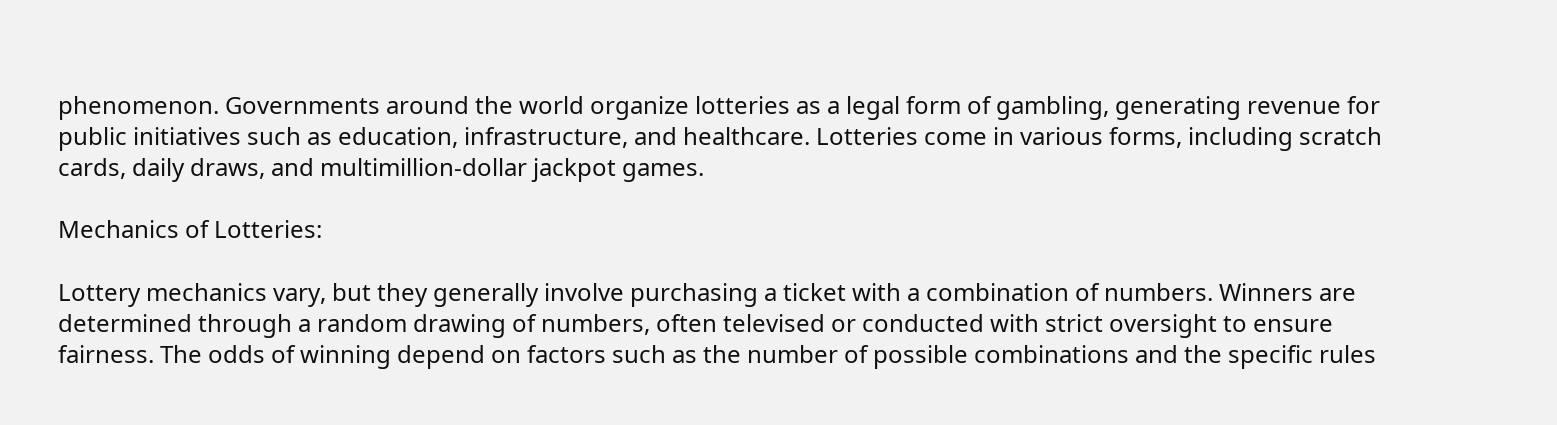phenomenon. Governments around the world organize lotteries as a legal form of gambling, generating revenue for public initiatives such as education, infrastructure, and healthcare. Lotteries come in various forms, including scratch cards, daily draws, and multimillion-dollar jackpot games.

Mechanics of Lotteries:

Lottery mechanics vary, but they generally involve purchasing a ticket with a combination of numbers. Winners are determined through a random drawing of numbers, often televised or conducted with strict oversight to ensure fairness. The odds of winning depend on factors such as the number of possible combinations and the specific rules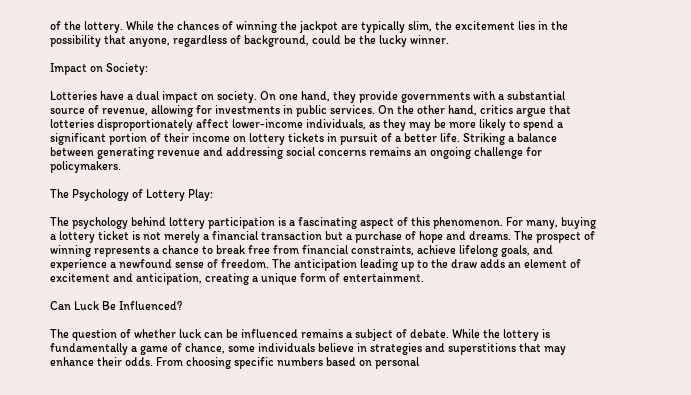of the lottery. While the chances of winning the jackpot are typically slim, the excitement lies in the possibility that anyone, regardless of background, could be the lucky winner.

Impact on Society:

Lotteries have a dual impact on society. On one hand, they provide governments with a substantial source of revenue, allowing for investments in public services. On the other hand, critics argue that lotteries disproportionately affect lower-income individuals, as they may be more likely to spend a significant portion of their income on lottery tickets in pursuit of a better life. Striking a balance between generating revenue and addressing social concerns remains an ongoing challenge for policymakers.

The Psychology of Lottery Play:

The psychology behind lottery participation is a fascinating aspect of this phenomenon. For many, buying a lottery ticket is not merely a financial transaction but a purchase of hope and dreams. The prospect of winning represents a chance to break free from financial constraints, achieve lifelong goals, and experience a newfound sense of freedom. The anticipation leading up to the draw adds an element of excitement and anticipation, creating a unique form of entertainment.

Can Luck Be Influenced?

The question of whether luck can be influenced remains a subject of debate. While the lottery is fundamentally a game of chance, some individuals believe in strategies and superstitions that may enhance their odds. From choosing specific numbers based on personal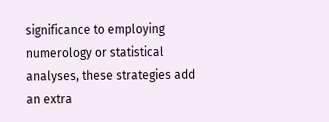significance to employing numerology or statistical analyses, these strategies add an extra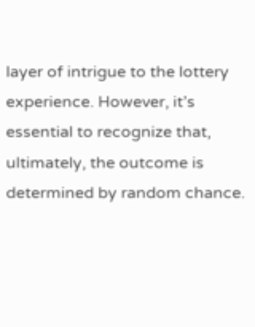layer of intrigue to the lottery experience. However, it’s essential to recognize that, ultimately, the outcome is determined by random chance.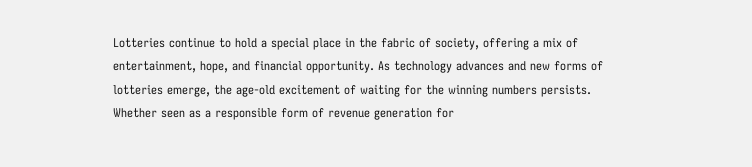Lotteries continue to hold a special place in the fabric of society, offering a mix of entertainment, hope, and financial opportunity. As technology advances and new forms of lotteries emerge, the age-old excitement of waiting for the winning numbers persists. Whether seen as a responsible form of revenue generation for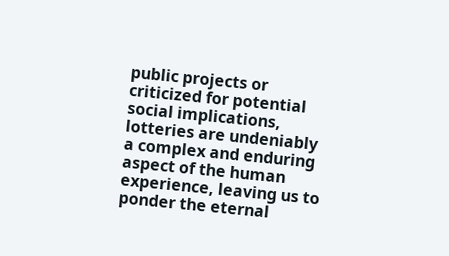public projects or criticized for potential social implications, lotteries are undeniably a complex and enduring aspect of the human experience, leaving us to ponder the eternal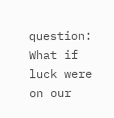question: What if luck were on our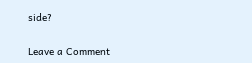side?

Leave a Comment